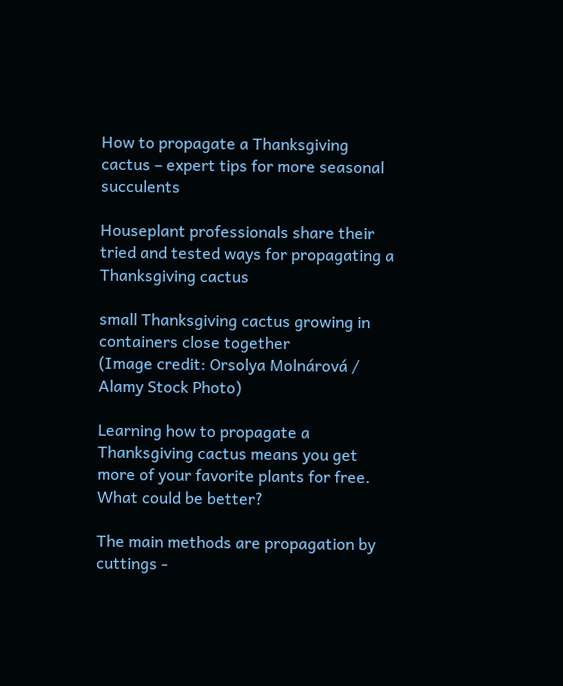How to propagate a Thanksgiving cactus – expert tips for more seasonal succulents

Houseplant professionals share their tried and tested ways for propagating a Thanksgiving cactus

small Thanksgiving cactus growing in containers close together
(Image credit: Orsolya Molnárová / Alamy Stock Photo)

Learning how to propagate a Thanksgiving cactus means you get more of your favorite plants for free. What could be better?

The main methods are propagation by cuttings -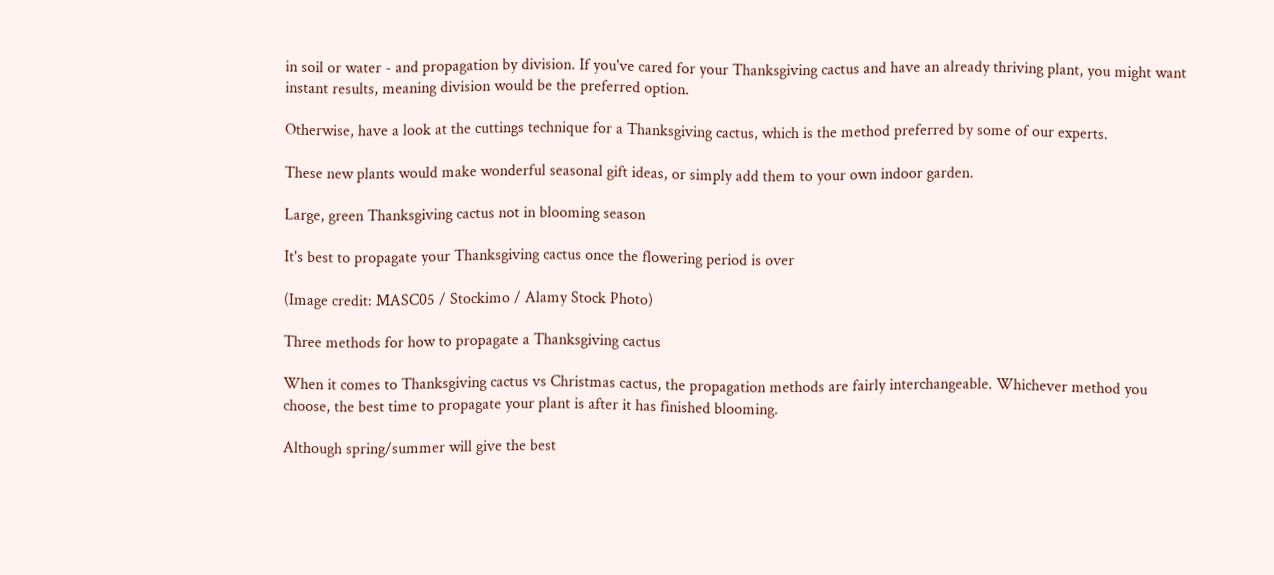in soil or water - and propagation by division. If you've cared for your Thanksgiving cactus and have an already thriving plant, you might want instant results, meaning division would be the preferred option.

Otherwise, have a look at the cuttings technique for a Thanksgiving cactus, which is the method preferred by some of our experts.

These new plants would make wonderful seasonal gift ideas, or simply add them to your own indoor garden.

Large, green Thanksgiving cactus not in blooming season

It's best to propagate your Thanksgiving cactus once the flowering period is over

(Image credit: MASC05 / Stockimo / Alamy Stock Photo)

Three methods for how to propagate a Thanksgiving cactus

When it comes to Thanksgiving cactus vs Christmas cactus, the propagation methods are fairly interchangeable. Whichever method you choose, the best time to propagate your plant is after it has finished blooming.

Although spring/summer will give the best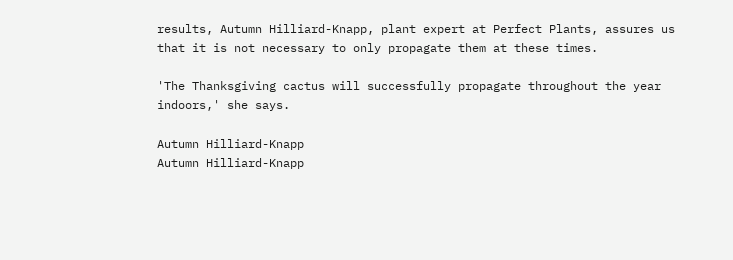results, Autumn Hilliard-Knapp, plant expert at Perfect Plants, assures us that it is not necessary to only propagate them at these times.

'The Thanksgiving cactus will successfully propagate throughout the year indoors,' she says.

Autumn Hilliard-Knapp
Autumn Hilliard-Knapp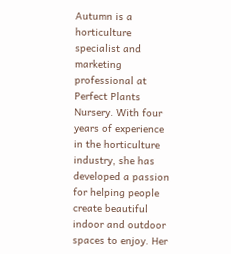Autumn is a horticulture specialist and marketing professional at Perfect Plants Nursery. With four years of experience in the horticulture industry, she has developed a passion for helping people create beautiful indoor and outdoor spaces to enjoy. Her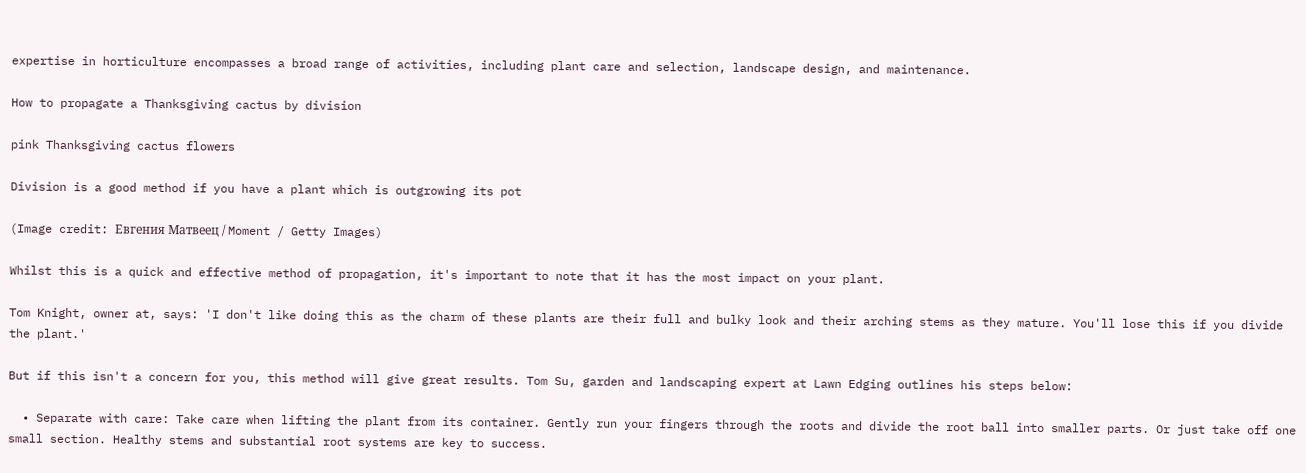expertise in horticulture encompasses a broad range of activities, including plant care and selection, landscape design, and maintenance.

How to propagate a Thanksgiving cactus by division

pink Thanksgiving cactus flowers

Division is a good method if you have a plant which is outgrowing its pot

(Image credit: Евгения Матвеец / Moment / Getty Images)

Whilst this is a quick and effective method of propagation, it's important to note that it has the most impact on your plant.

Tom Knight, owner at, says: 'I don't like doing this as the charm of these plants are their full and bulky look and their arching stems as they mature. You'll lose this if you divide the plant.'

But if this isn't a concern for you, this method will give great results. Tom Su, garden and landscaping expert at Lawn Edging outlines his steps below:

  • Separate with care: Take care when lifting the plant from its container. Gently run your fingers through the roots and divide the root ball into smaller parts. Or just take off one small section. Healthy stems and substantial root systems are key to success.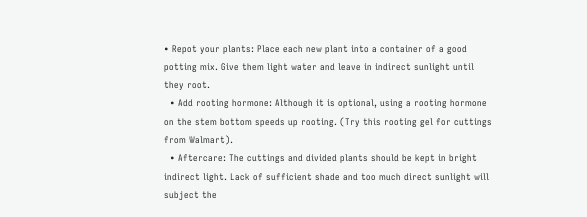• Repot your plants: Place each new plant into a container of a good potting mix. Give them light water and leave in indirect sunlight until they root.
  • Add rooting hormone: Although it is optional, using a rooting hormone on the stem bottom speeds up rooting. (Try this rooting gel for cuttings from Walmart).
  • Aftercare: The cuttings and divided plants should be kept in bright indirect light. Lack of sufficient shade and too much direct sunlight will subject the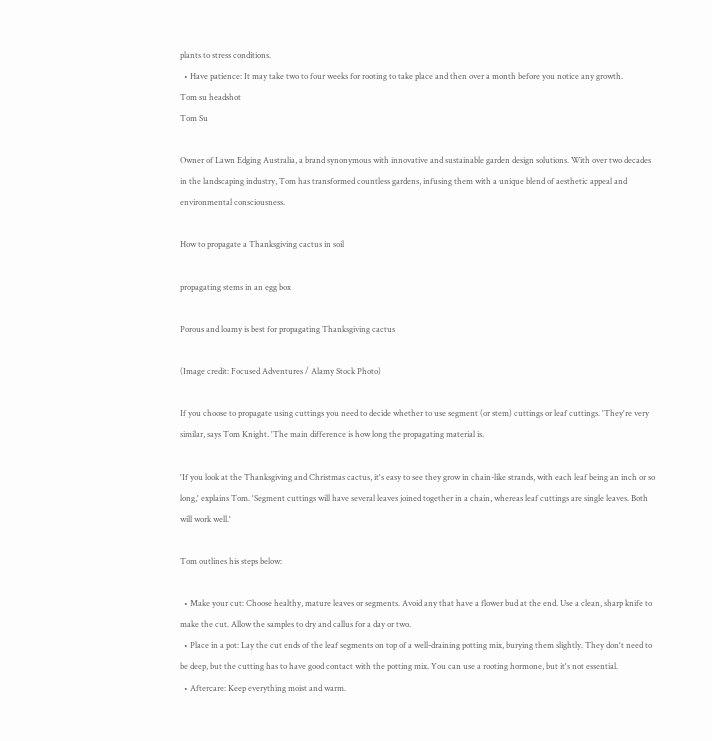plants to stress conditions.
  • Have patience: It may take two to four weeks for rooting to take place and then over a month before you notice any growth.
Tom su headshot
Tom Su

Owner of Lawn Edging Australia, a brand synonymous with innovative and sustainable garden design solutions. With over two decades in the landscaping industry, Tom has transformed countless gardens, infusing them with a unique blend of aesthetic appeal and environmental consciousness.

How to propagate a Thanksgiving cactus in soil

propagating stems in an egg box

Porous and loamy is best for propagating Thanksgiving cactus

(Image credit: Focused Adventures / Alamy Stock Photo)

If you choose to propagate using cuttings you need to decide whether to use segment (or stem) cuttings or leaf cuttings. 'They're very similar, says Tom Knight. 'The main difference is how long the propagating material is.

'If you look at the Thanksgiving and Christmas cactus, it's easy to see they grow in chain-like strands, with each leaf being an inch or so long,' explains Tom. 'Segment cuttings will have several leaves joined together in a chain, whereas leaf cuttings are single leaves. Both will work well.'

Tom outlines his steps below:

  • Make your cut: Choose healthy, mature leaves or segments. Avoid any that have a flower bud at the end. Use a clean, sharp knife to make the cut. Allow the samples to dry and callus for a day or two.
  • Place in a pot: Lay the cut ends of the leaf segments on top of a well-draining potting mix, burying them slightly. They don't need to be deep, but the cutting has to have good contact with the potting mix. You can use a rooting hormone, but it's not essential.
  • Aftercare: Keep everything moist and warm.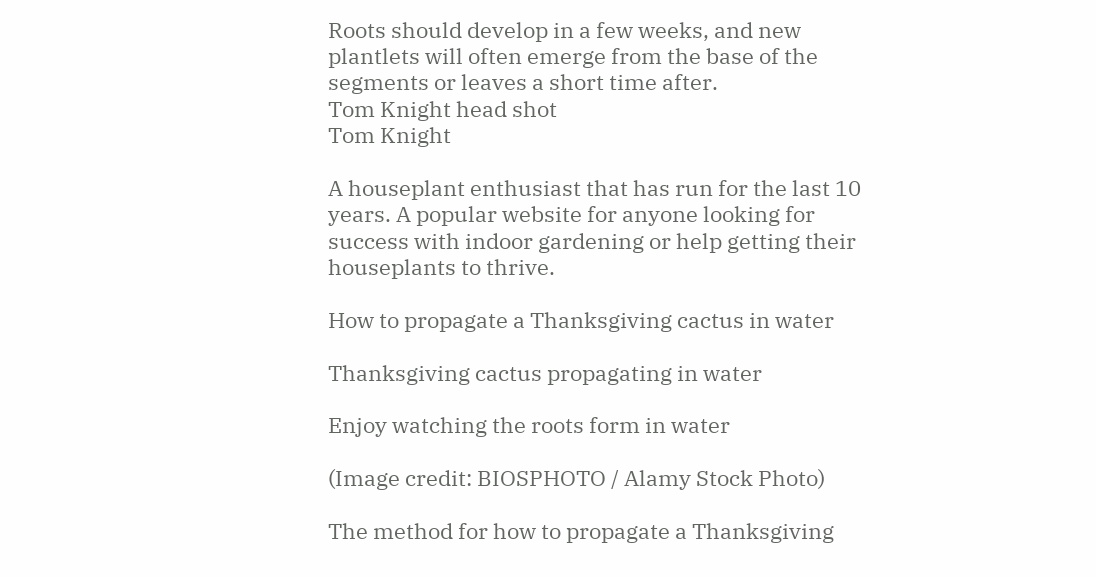Roots should develop in a few weeks, and new plantlets will often emerge from the base of the segments or leaves a short time after.
Tom Knight head shot
Tom Knight

A houseplant enthusiast that has run for the last 10 years. A popular website for anyone looking for success with indoor gardening or help getting their houseplants to thrive.

How to propagate a Thanksgiving cactus in water

Thanksgiving cactus propagating in water

Enjoy watching the roots form in water

(Image credit: BIOSPHOTO / Alamy Stock Photo)

The method for how to propagate a Thanksgiving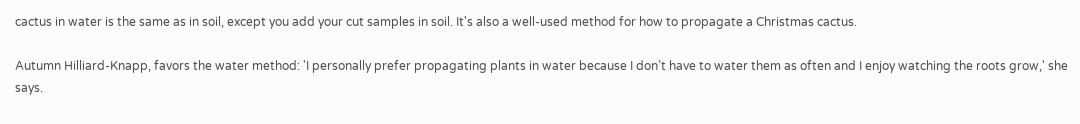cactus in water is the same as in soil, except you add your cut samples in soil. It's also a well-used method for how to propagate a Christmas cactus.

Autumn Hilliard-Knapp, favors the water method: 'I personally prefer propagating plants in water because I don’t have to water them as often and I enjoy watching the roots grow,' she says.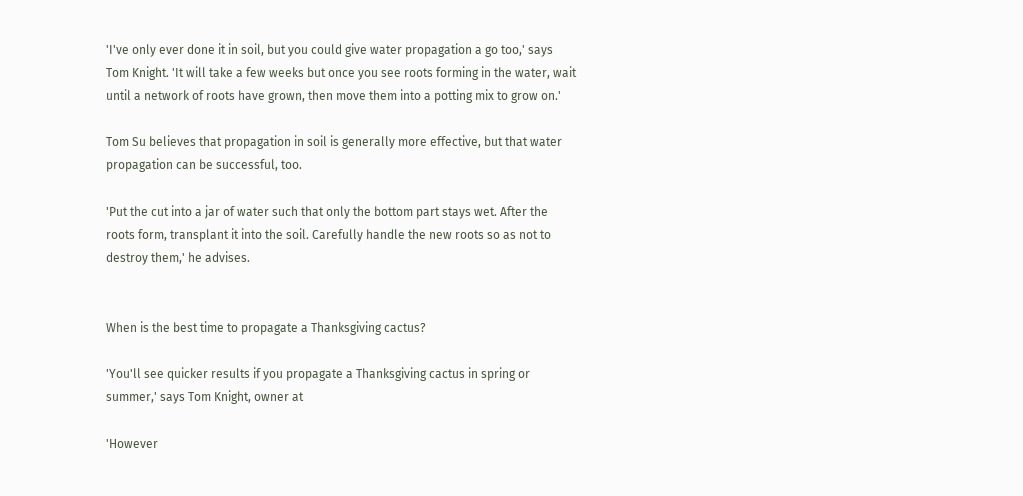'I've only ever done it in soil, but you could give water propagation a go too,' says Tom Knight. 'It will take a few weeks but once you see roots forming in the water, wait until a network of roots have grown, then move them into a potting mix to grow on.'

Tom Su believes that propagation in soil is generally more effective, but that water propagation can be successful, too.

'Put the cut into a jar of water such that only the bottom part stays wet. After the roots form, transplant it into the soil. Carefully handle the new roots so as not to destroy them,' he advises.


When is the best time to propagate a Thanksgiving cactus?

'You'll see quicker results if you propagate a Thanksgiving cactus in spring or summer,' says Tom Knight, owner at

'However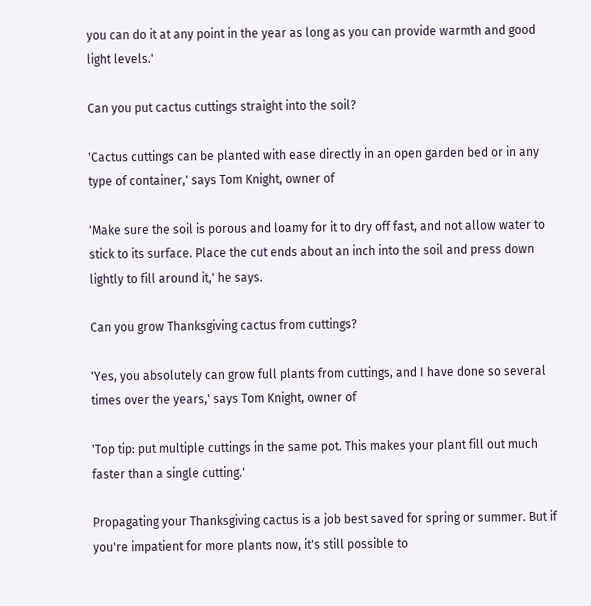you can do it at any point in the year as long as you can provide warmth and good light levels.'

Can you put cactus cuttings straight into the soil?

'Cactus cuttings can be planted with ease directly in an open garden bed or in any type of container,' says Tom Knight, owner of

'Make sure the soil is porous and loamy for it to dry off fast, and not allow water to stick to its surface. Place the cut ends about an inch into the soil and press down lightly to fill around it,' he says.

Can you grow Thanksgiving cactus from cuttings?

'Yes, you absolutely can grow full plants from cuttings, and I have done so several times over the years,' says Tom Knight, owner of

'Top tip: put multiple cuttings in the same pot. This makes your plant fill out much faster than a single cutting.'

Propagating your Thanksgiving cactus is a job best saved for spring or summer. But if you're impatient for more plants now, it's still possible to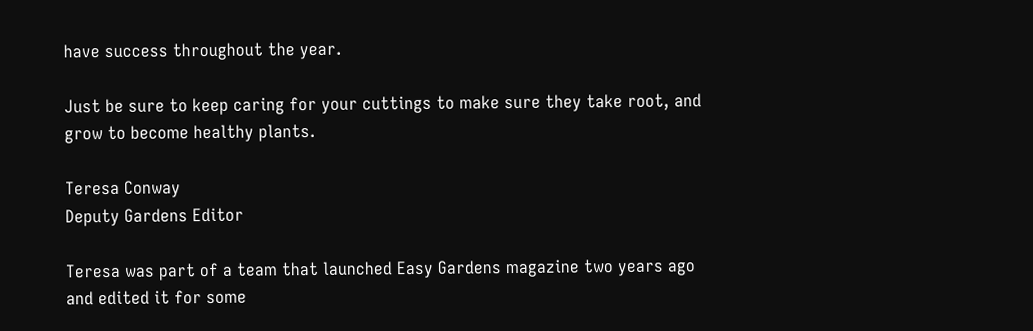have success throughout the year.

Just be sure to keep caring for your cuttings to make sure they take root, and grow to become healthy plants.

Teresa Conway
Deputy Gardens Editor

Teresa was part of a team that launched Easy Gardens magazine two years ago and edited it for some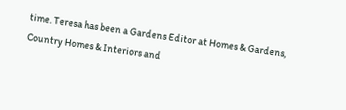time. Teresa has been a Gardens Editor at Homes & Gardens, Country Homes & Interiors and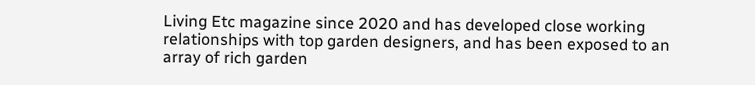Living Etc magazine since 2020 and has developed close working relationships with top garden designers, and has been exposed to an array of rich garden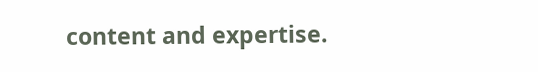content and expertise.